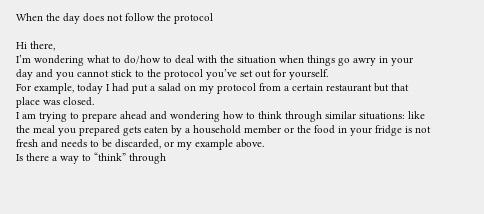When the day does not follow the protocol

Hi there,
I’m wondering what to do/how to deal with the situation when things go awry in your day and you cannot stick to the protocol you’ve set out for yourself.
For example, today I had put a salad on my protocol from a certain restaurant but that place was closed.
I am trying to prepare ahead and wondering how to think through similar situations: like the meal you prepared gets eaten by a household member or the food in your fridge is not fresh and needs to be discarded, or my example above.
Is there a way to “think” through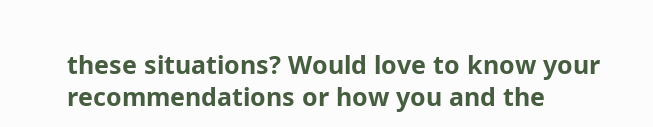these situations? Would love to know your recommendations or how you and the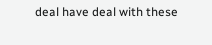deal have deal with these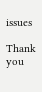issues

Thank you